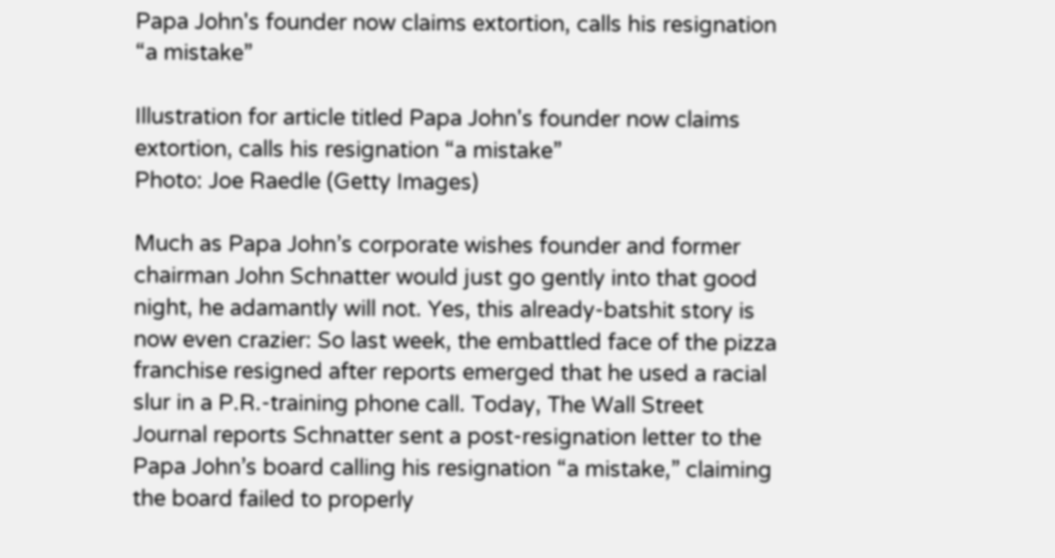Papa John's founder now claims extortion, calls his resignation “a mistake”

Illustration for article titled Papa John's founder now claims extortion, calls his resignation “a mistake”
Photo: Joe Raedle (Getty Images)

Much as Papa John’s corporate wishes founder and former chairman John Schnatter would just go gently into that good night, he adamantly will not. Yes, this already-batshit story is now even crazier: So last week, the embattled face of the pizza franchise resigned after reports emerged that he used a racial slur in a P.R.-training phone call. Today, The Wall Street Journal reports Schnatter sent a post-resignation letter to the Papa John’s board calling his resignation “a mistake,” claiming the board failed to properly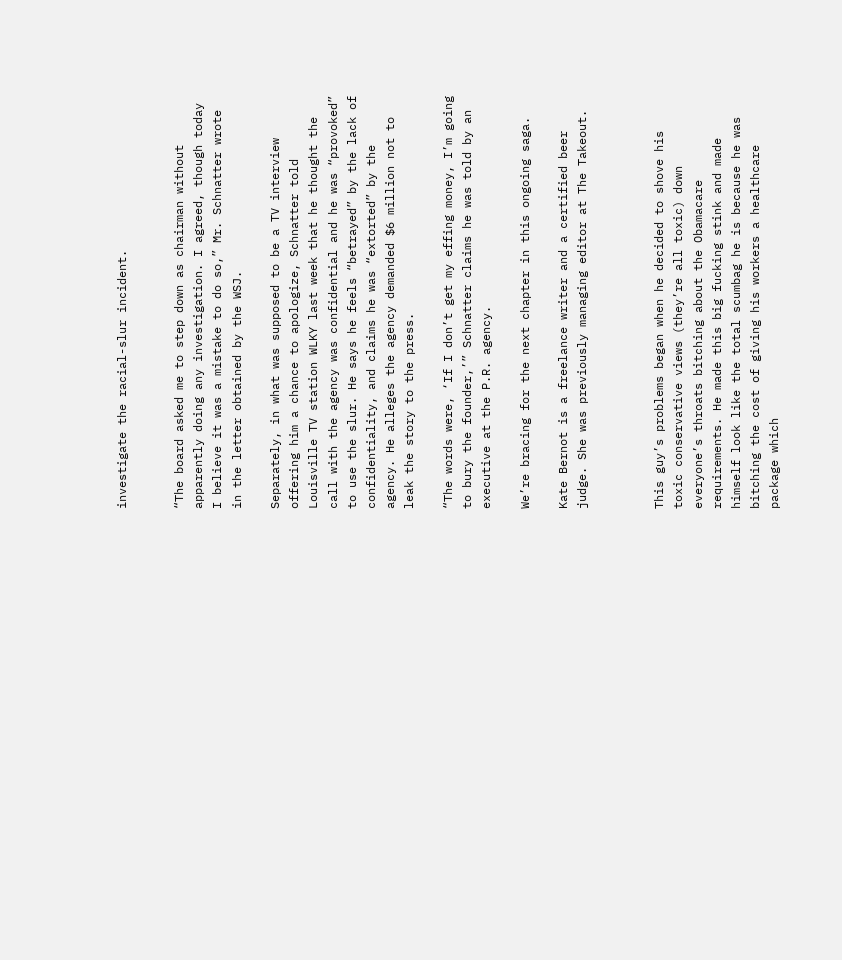investigate the racial-slur incident.


“The board asked me to step down as chairman without apparently doing any investigation. I agreed, though today I believe it was a mistake to do so,” Mr. Schnatter wrote in the letter obtained by the WSJ.

Separately, in what was supposed to be a TV interview offering him a chance to apologize, Schnatter told Louisville TV station WLKY last week that he thought the call with the agency was confidential and he was “provoked” to use the slur. He says he feels “betrayed” by the lack of confidentiality, and claims he was “extorted” by the agency. He alleges the agency demanded $6 million not to leak the story to the press.

“The words were, ‘If I don’t get my effing money, I’m going to bury the founder,’” Schnatter claims he was told by an executive at the P.R. agency.

We’re bracing for the next chapter in this ongoing saga.

Kate Bernot is a freelance writer and a certified beer judge. She was previously managing editor at The Takeout.



This guy’s problems began when he decided to shove his toxic conservative views (they’re all toxic) down everyone’s throats bitching about the Obamacare requirements. He made this big fucking stink and made himself look like the total scumbag he is because he was bitching the cost of giving his workers a healthcare package which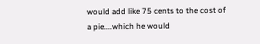would add like 75 cents to the cost of a pie....which he would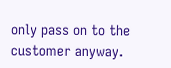only pass on to the customer anyway.